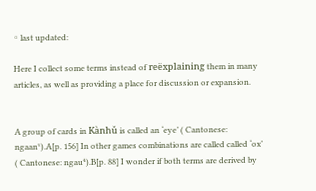◦ last updated:

Here I collect some terms instead of reëxplaining them in many articles, as well as providing a place for discussion or expansion.


A group of cards in Kànhǔ is called an ‘eye’ ( Cantonese: ngaan⁵).A[p. 156] In other games combinations are called called ‘ox’ ( Cantonese: ngau⁴).B[p. 88] I wonder if both terms are derived by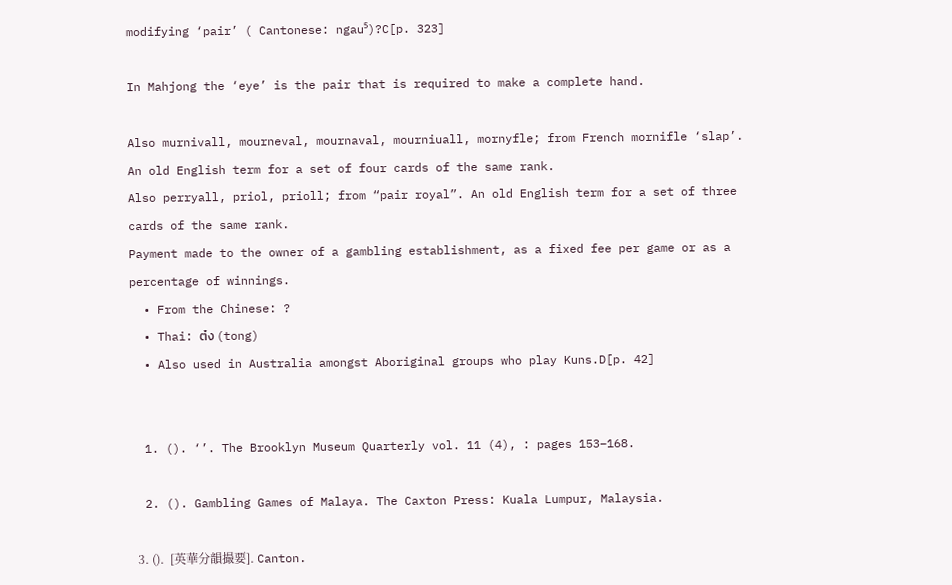modifying ‘pair’ ( Cantonese: ngau⁵)?C[p. 323]

In Mahjong the ‘eye’ is the pair that is required to make a complete hand.

Also murnivall, mourneval, mournaval, mourniuall, mornyfle; from French mornifle ‘slap’. An old English term for a set of four cards of the same rank.
Also perryall, priol, prioll; from “pair royal”. An old English term for a set of three cards of the same rank.
Payment made to the owner of a gambling establishment, as a fixed fee per game or as a percentage of winnings.
  • From the Chinese: ?
  • Thai: ต๋ง (tong)
  • Also used in Australia amongst Aboriginal groups who play Kuns.D[p. 42]


  1. (). ‘’. The Brooklyn Museum Quarterly vol. 11 (4), : pages 153–168.

  2. (). Gambling Games of Malaya. The Caxton Press: Kuala Lumpur, Malaysia.

  3. ().  [英華分韻撮要]. Canton.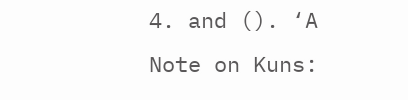4. and (). ‘A Note on Kuns: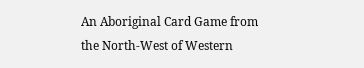An Aboriginal Card Game from the North-West of Western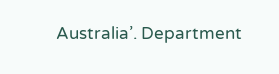Australia’. Department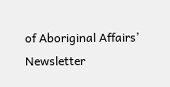of Aboriginal Affairs’ Newsletter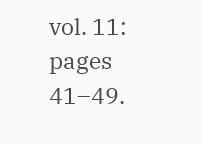vol. 11: pages 41–49.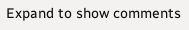Expand to show comments